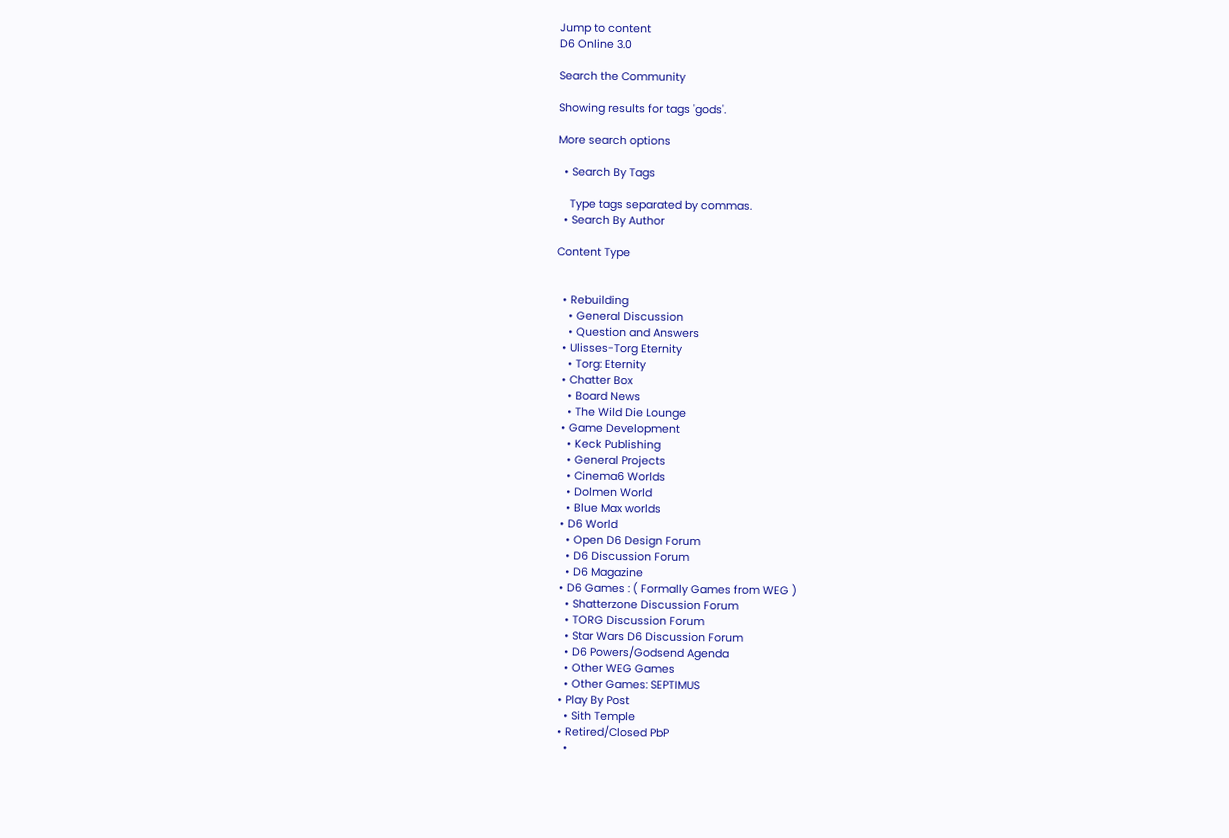Jump to content
D6 Online 3.0

Search the Community

Showing results for tags 'gods'.

More search options

  • Search By Tags

    Type tags separated by commas.
  • Search By Author

Content Type


  • Rebuilding
    • General Discussion
    • Question and Answers
  • Ulisses-Torg Eternity
    • Torg: Eternity
  • Chatter Box
    • Board News
    • The Wild Die Lounge
  • Game Development
    • Keck Publishing
    • General Projects
    • Cinema6 Worlds
    • Dolmen World
    • Blue Max worlds
  • D6 World
    • Open D6 Design Forum
    • D6 Discussion Forum
    • D6 Magazine
  • D6 Games : ( Formally Games from WEG )
    • Shatterzone Discussion Forum
    • TORG Discussion Forum
    • Star Wars D6 Discussion Forum
    • D6 Powers/Godsend Agenda
    • Other WEG Games
    • Other Games: SEPTIMUS
  • Play By Post
    • Sith Temple
  • Retired/Closed PbP
    •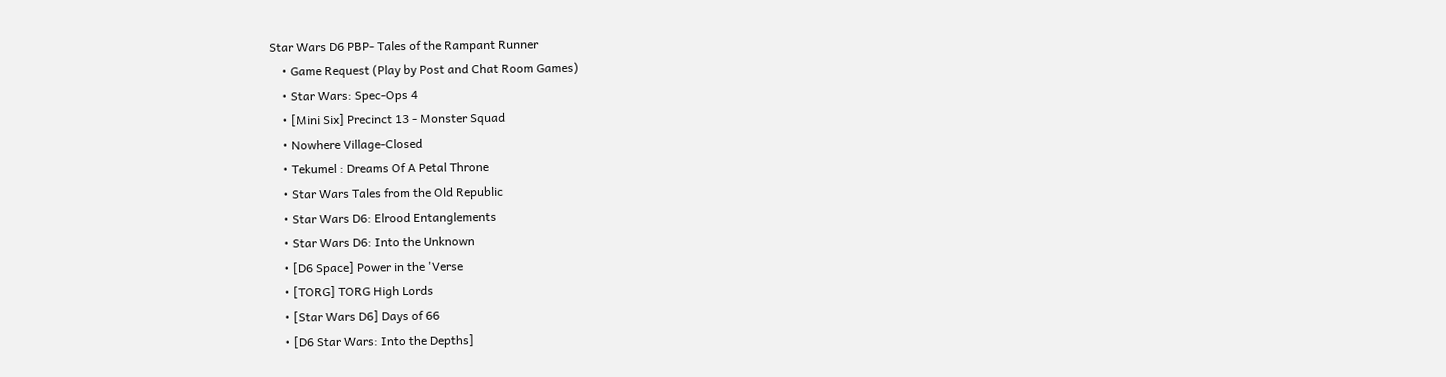Star Wars D6 PBP- Tales of the Rampant Runner
    • Game Request (Play by Post and Chat Room Games)
    • Star Wars: Spec-Ops 4
    • [Mini Six] Precinct 13 - Monster Squad
    • Nowhere Village-Closed
    • Tekumel : Dreams Of A Petal Throne
    • Star Wars Tales from the Old Republic
    • Star Wars D6: Elrood Entanglements
    • Star Wars D6: Into the Unknown
    • [D6 Space] Power in the 'Verse
    • [TORG] TORG High Lords
    • [Star Wars D6] Days of 66
    • [D6 Star Wars: Into the Depths]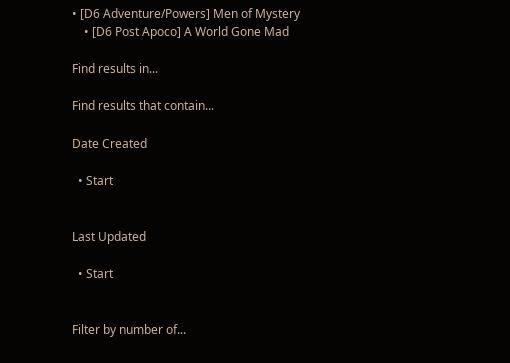• [D6 Adventure/Powers] Men of Mystery
    • [D6 Post Apoco] A World Gone Mad

Find results in...

Find results that contain...

Date Created

  • Start


Last Updated

  • Start


Filter by number of...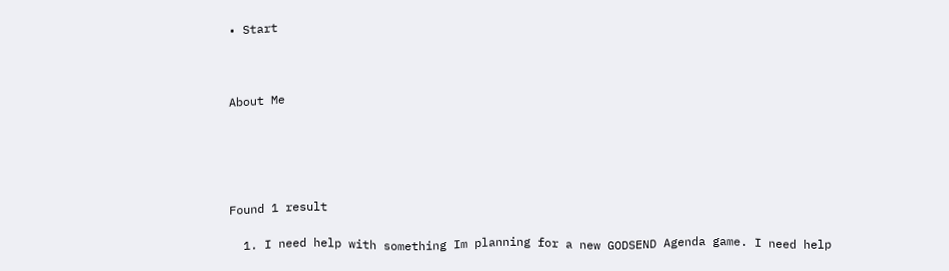• Start



About Me





Found 1 result

  1. I need help with something Im planning for a new GODSEND Agenda game. I need help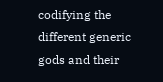codifying the different generic gods and their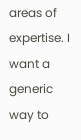areas of expertise. I want a generic way to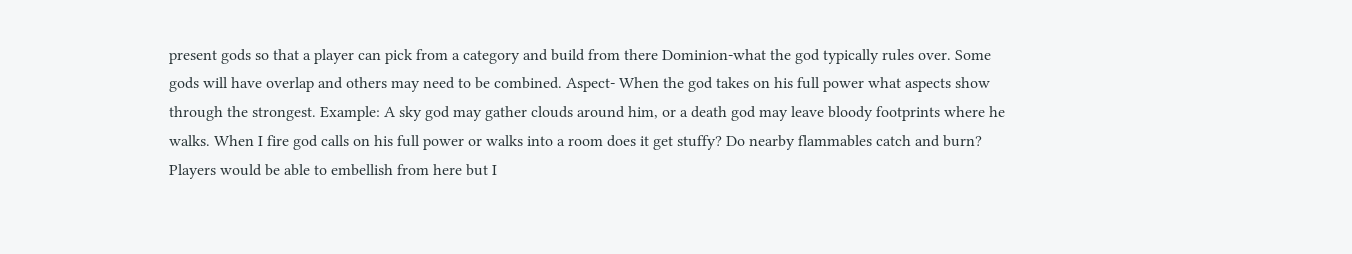present gods so that a player can pick from a category and build from there Dominion-what the god typically rules over. Some gods will have overlap and others may need to be combined. Aspect- When the god takes on his full power what aspects show through the strongest. Example: A sky god may gather clouds around him, or a death god may leave bloody footprints where he walks. When I fire god calls on his full power or walks into a room does it get stuffy? Do nearby flammables catch and burn? Players would be able to embellish from here but I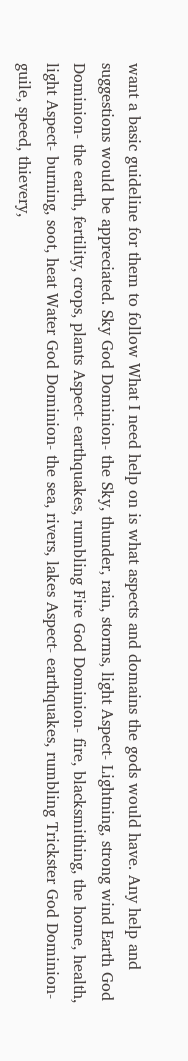want a basic guideline for them to follow What I need help on is what aspects and domains the gods would have. Any help and suggestions would be appreciated. Sky God Dominion- the Sky, thunder, rain, storms, light Aspect- Lightning, strong wind Earth God Dominion- the earth, fertility, crops, plants Aspect- earthquakes, rumbling Fire God Dominion- fire, blacksmithing, the home, health, light Aspect- burning, soot, heat Water God Dominion- the sea, rivers, lakes Aspect- earthquakes, rumbling Trickster God Dominion- guile, speed, thievery,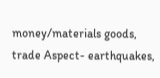money/materials goods, trade Aspect- earthquakes,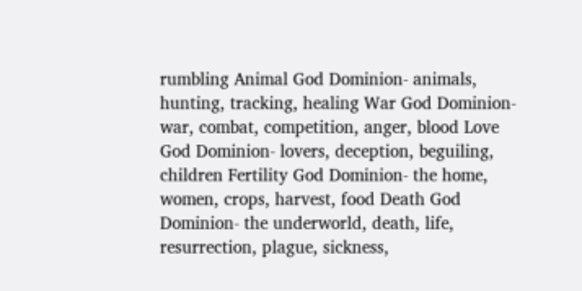rumbling Animal God Dominion- animals, hunting, tracking, healing War God Dominion- war, combat, competition, anger, blood Love God Dominion- lovers, deception, beguiling, children Fertility God Dominion- the home, women, crops, harvest, food Death God Dominion- the underworld, death, life, resurrection, plague, sickness,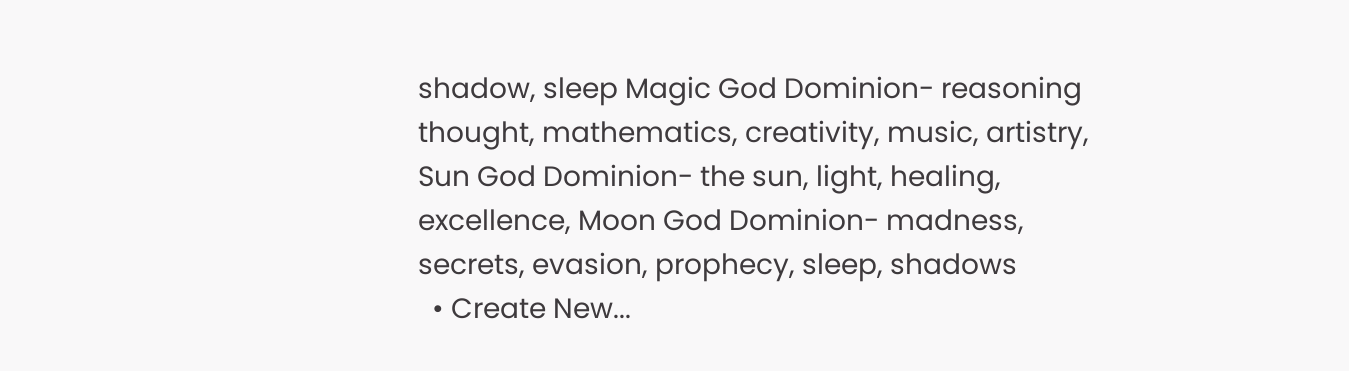shadow, sleep Magic God Dominion- reasoning thought, mathematics, creativity, music, artistry, Sun God Dominion- the sun, light, healing, excellence, Moon God Dominion- madness, secrets, evasion, prophecy, sleep, shadows
  • Create New...